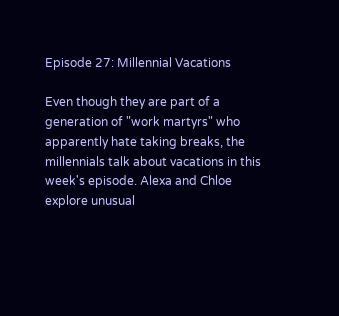Episode 27: Millennial Vacations

Even though they are part of a generation of "work martyrs" who apparently hate taking breaks, the millennials talk about vacations in this week's episode. Alexa and Chloe explore unusual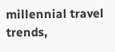millennial travel trends,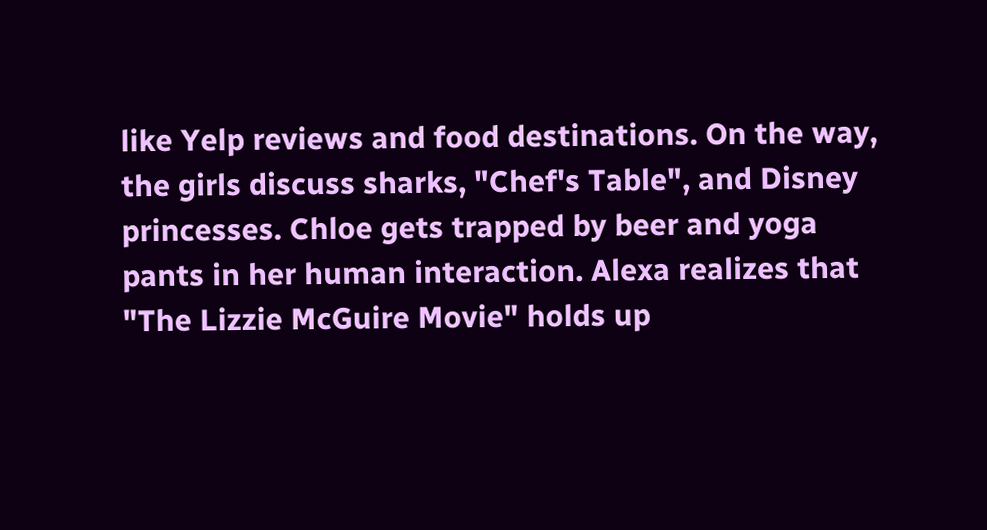like Yelp reviews and food destinations. On the way, the girls discuss sharks, "Chef's Table", and Disney princesses. Chloe gets trapped by beer and yoga pants in her human interaction. Alexa realizes that "The Lizzie McGuire Movie" holds up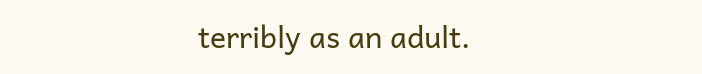terribly as an adult.